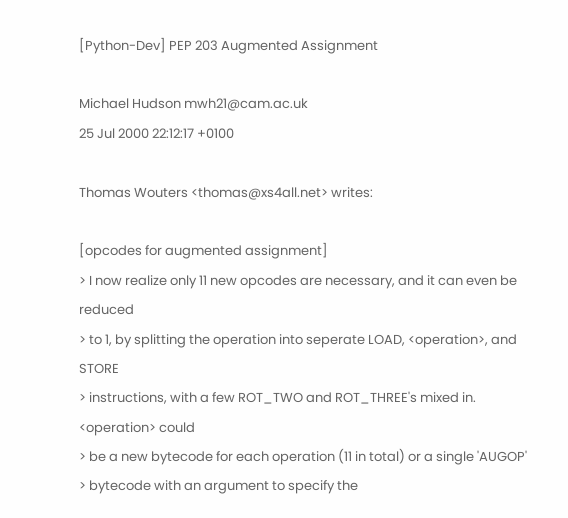[Python-Dev] PEP 203 Augmented Assignment

Michael Hudson mwh21@cam.ac.uk
25 Jul 2000 22:12:17 +0100

Thomas Wouters <thomas@xs4all.net> writes:

[opcodes for augmented assignment]
> I now realize only 11 new opcodes are necessary, and it can even be reduced
> to 1, by splitting the operation into seperate LOAD, <operation>, and STORE
> instructions, with a few ROT_TWO and ROT_THREE's mixed in. <operation> could
> be a new bytecode for each operation (11 in total) or a single 'AUGOP'
> bytecode with an argument to specify the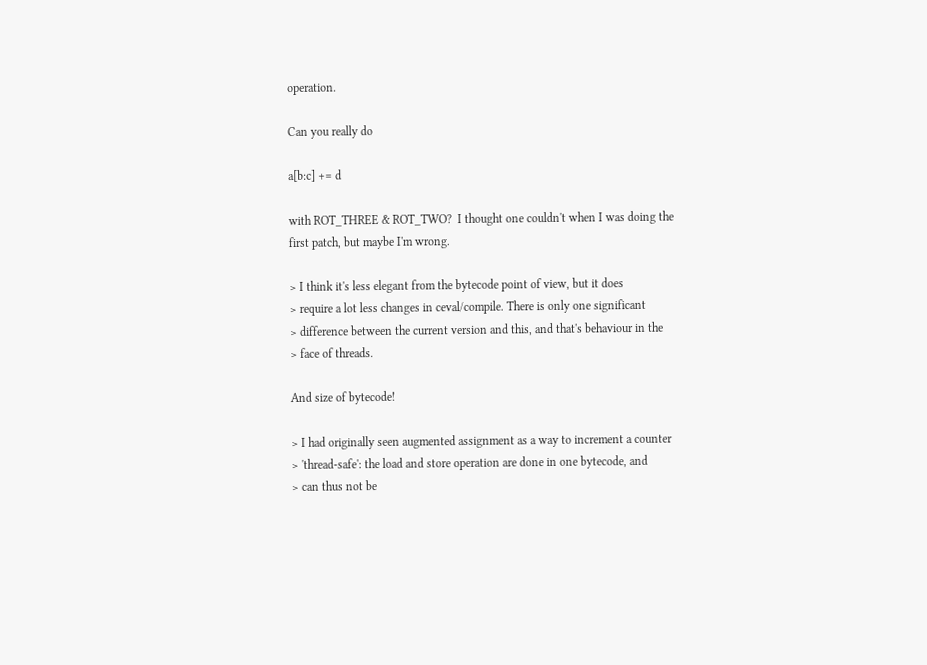operation.

Can you really do

a[b:c] += d

with ROT_THREE & ROT_TWO?  I thought one couldn't when I was doing the
first patch, but maybe I'm wrong.

> I think it's less elegant from the bytecode point of view, but it does
> require a lot less changes in ceval/compile. There is only one significant
> difference between the current version and this, and that's behaviour in the
> face of threads.

And size of bytecode!

> I had originally seen augmented assignment as a way to increment a counter
> 'thread-safe': the load and store operation are done in one bytecode, and
> can thus not be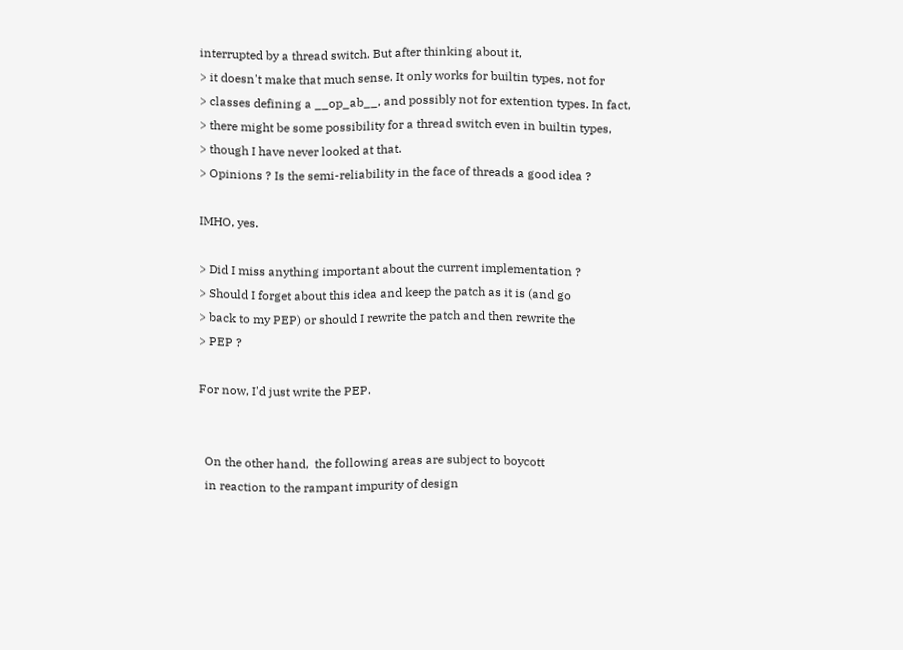interrupted by a thread switch. But after thinking about it,
> it doesn't make that much sense. It only works for builtin types, not for
> classes defining a __op_ab__, and possibly not for extention types. In fact,
> there might be some possibility for a thread switch even in builtin types,
> though I have never looked at that.
> Opinions ? Is the semi-reliability in the face of threads a good idea ?

IMHO, yes.

> Did I miss anything important about the current implementation ?
> Should I forget about this idea and keep the patch as it is (and go
> back to my PEP) or should I rewrite the patch and then rewrite the
> PEP ?

For now, I'd just write the PEP.


  On the other hand,  the following areas are subject to boycott
  in reaction to the rampant impurity of design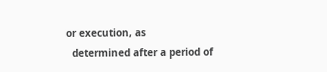or execution, as
  determined after a period of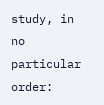study, in no particular order: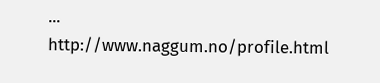...                              http://www.naggum.no/profile.html